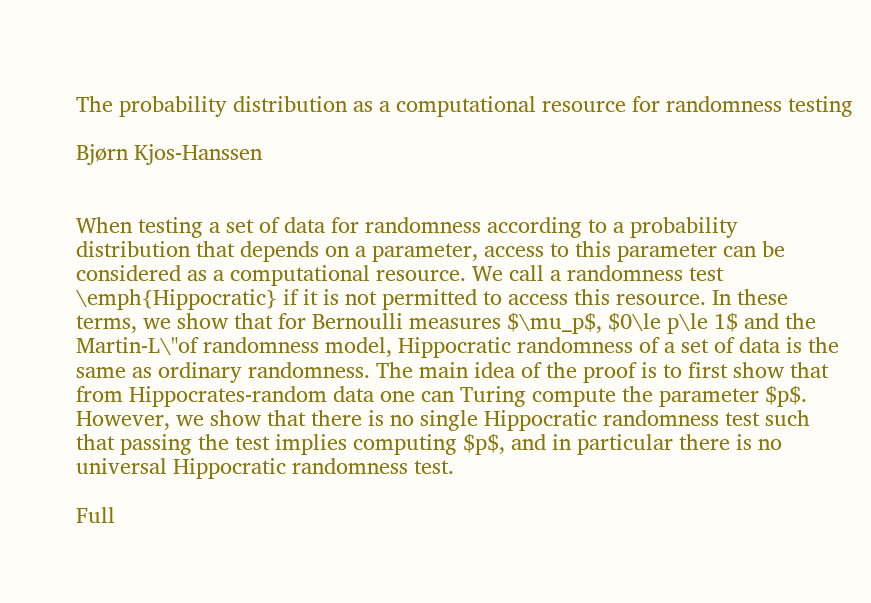The probability distribution as a computational resource for randomness testing

Bjørn Kjos-Hanssen


When testing a set of data for randomness according to a probability distribution that depends on a parameter, access to this parameter can be considered as a computational resource. We call a randomness test \emph{Hippocratic} if it is not permitted to access this resource. In these terms, we show that for Bernoulli measures $\mu_p$, $0\le p\le 1$ and the Martin-L\"of randomness model, Hippocratic randomness of a set of data is the same as ordinary randomness. The main idea of the proof is to first show that from Hippocrates-random data one can Turing compute the parameter $p$. However, we show that there is no single Hippocratic randomness test such that passing the test implies computing $p$, and in particular there is no universal Hippocratic randomness test.

Full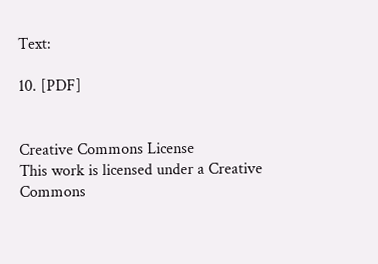Text:

10. [PDF]


Creative Commons License
This work is licensed under a Creative Commons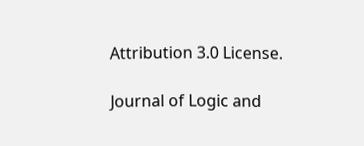Attribution 3.0 License.

Journal of Logic and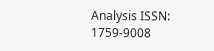Analysis ISSN:  1759-9008